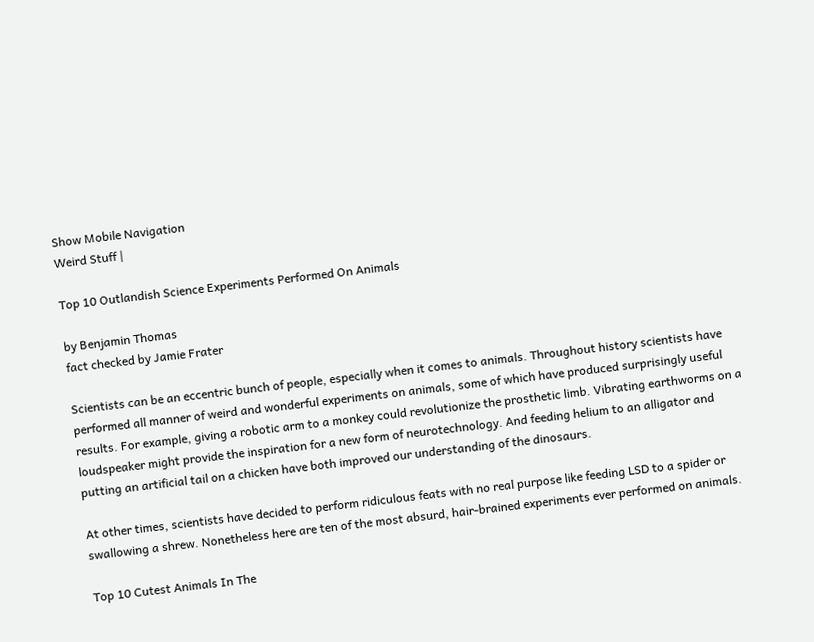Show Mobile Navigation
Weird Stuff |

Top 10 Outlandish Science Experiments Performed On Animals

by Benjamin Thomas
fact checked by Jamie Frater

Scientists can be an eccentric bunch of people, especially when it comes to animals. Throughout history scientists have performed all manner of weird and wonderful experiments on animals, some of which have produced surprisingly useful results. For example, giving a robotic arm to a monkey could revolutionize the prosthetic limb. Vibrating earthworms on a loudspeaker might provide the inspiration for a new form of neurotechnology. And feeding helium to an alligator and putting an artificial tail on a chicken have both improved our understanding of the dinosaurs.

At other times, scientists have decided to perform ridiculous feats with no real purpose like feeding LSD to a spider or swallowing a shrew. Nonetheless here are ten of the most absurd, hair-brained experiments ever performed on animals.

Top 10 Cutest Animals In The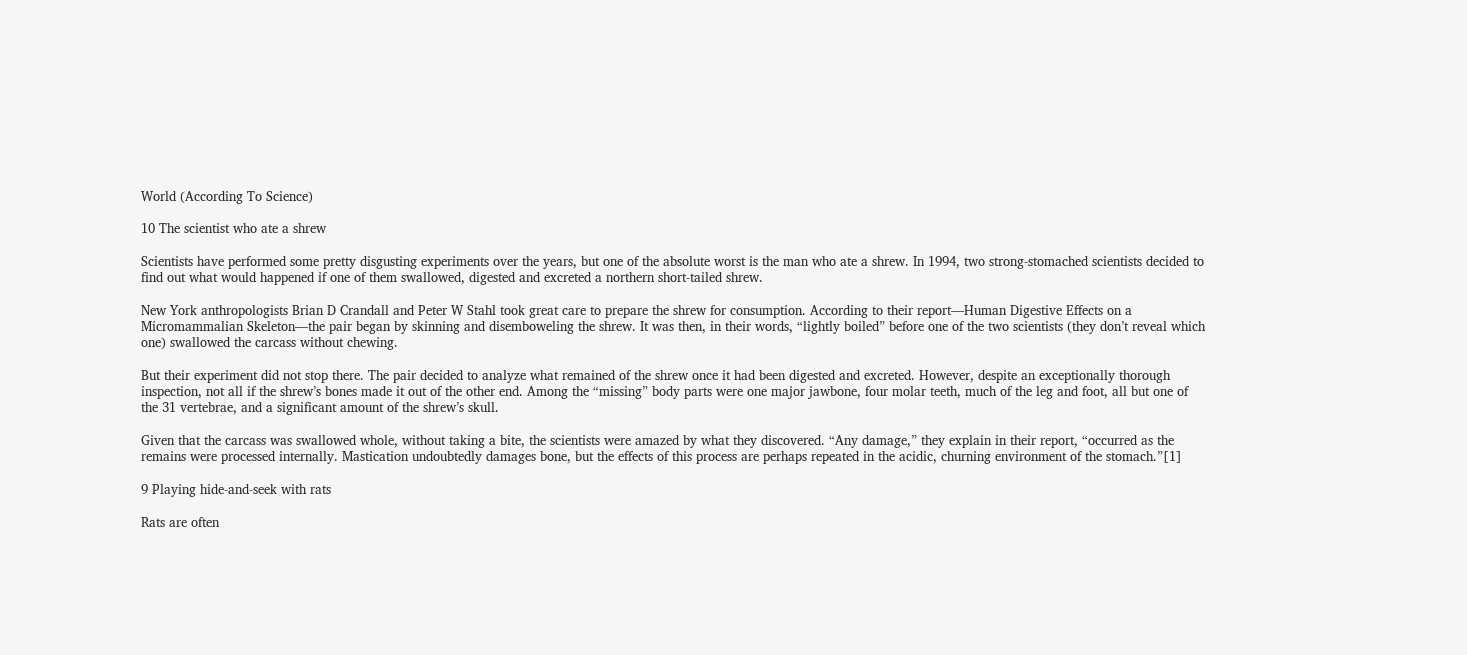World (According To Science)

10 The scientist who ate a shrew

Scientists have performed some pretty disgusting experiments over the years, but one of the absolute worst is the man who ate a shrew. In 1994, two strong-stomached scientists decided to find out what would happened if one of them swallowed, digested and excreted a northern short-tailed shrew.

New York anthropologists Brian D Crandall and Peter W Stahl took great care to prepare the shrew for consumption. According to their report—Human Digestive Effects on a Micromammalian Skeleton—the pair began by skinning and disemboweling the shrew. It was then, in their words, “lightly boiled” before one of the two scientists (they don’t reveal which one) swallowed the carcass without chewing.

But their experiment did not stop there. The pair decided to analyze what remained of the shrew once it had been digested and excreted. However, despite an exceptionally thorough inspection, not all if the shrew’s bones made it out of the other end. Among the “missing” body parts were one major jawbone, four molar teeth, much of the leg and foot, all but one of the 31 vertebrae, and a significant amount of the shrew’s skull.

Given that the carcass was swallowed whole, without taking a bite, the scientists were amazed by what they discovered. “Any damage,” they explain in their report, “occurred as the remains were processed internally. Mastication undoubtedly damages bone, but the effects of this process are perhaps repeated in the acidic, churning environment of the stomach.”[1]

9 Playing hide-and-seek with rats

Rats are often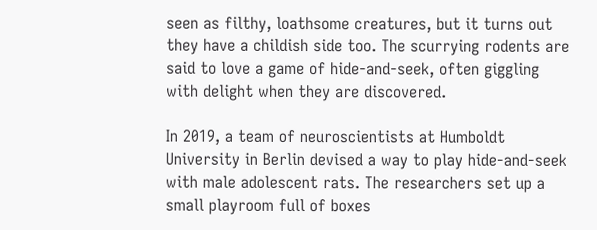seen as filthy, loathsome creatures, but it turns out they have a childish side too. The scurrying rodents are said to love a game of hide-and-seek, often giggling with delight when they are discovered.

In 2019, a team of neuroscientists at Humboldt University in Berlin devised a way to play hide-and-seek with male adolescent rats. The researchers set up a small playroom full of boxes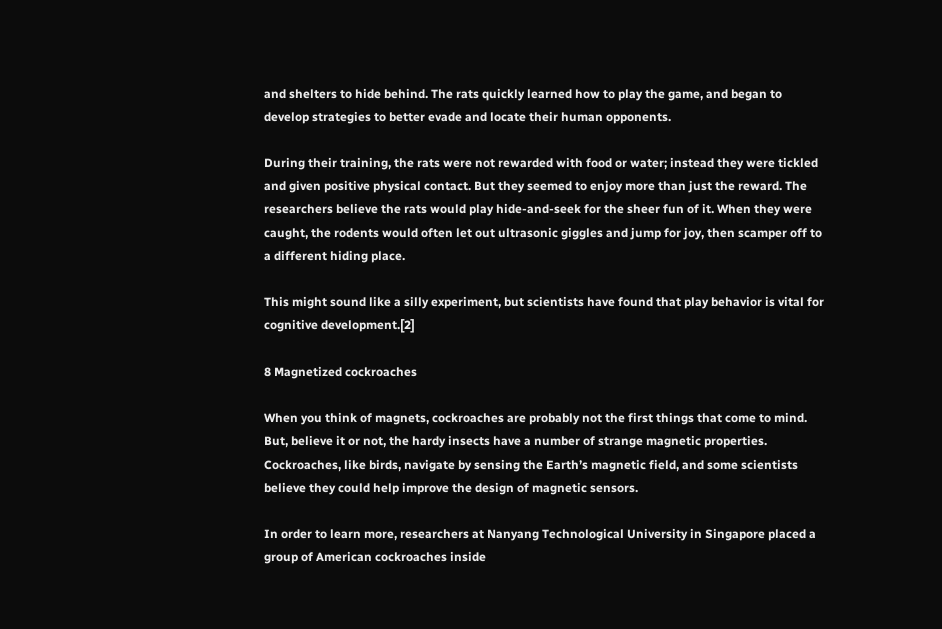and shelters to hide behind. The rats quickly learned how to play the game, and began to develop strategies to better evade and locate their human opponents.

During their training, the rats were not rewarded with food or water; instead they were tickled and given positive physical contact. But they seemed to enjoy more than just the reward. The researchers believe the rats would play hide-and-seek for the sheer fun of it. When they were caught, the rodents would often let out ultrasonic giggles and jump for joy, then scamper off to a different hiding place.

This might sound like a silly experiment, but scientists have found that play behavior is vital for cognitive development.[2]

8 Magnetized cockroaches

When you think of magnets, cockroaches are probably not the first things that come to mind. But, believe it or not, the hardy insects have a number of strange magnetic properties. Cockroaches, like birds, navigate by sensing the Earth’s magnetic field, and some scientists believe they could help improve the design of magnetic sensors.

In order to learn more, researchers at Nanyang Technological University in Singapore placed a group of American cockroaches inside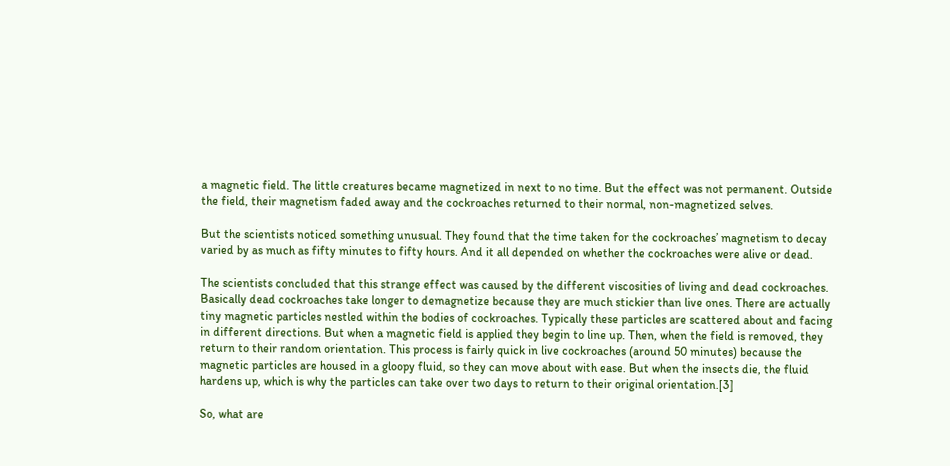a magnetic field. The little creatures became magnetized in next to no time. But the effect was not permanent. Outside the field, their magnetism faded away and the cockroaches returned to their normal, non-magnetized selves.

But the scientists noticed something unusual. They found that the time taken for the cockroaches’ magnetism to decay varied by as much as fifty minutes to fifty hours. And it all depended on whether the cockroaches were alive or dead.

The scientists concluded that this strange effect was caused by the different viscosities of living and dead cockroaches. Basically dead cockroaches take longer to demagnetize because they are much stickier than live ones. There are actually tiny magnetic particles nestled within the bodies of cockroaches. Typically these particles are scattered about and facing in different directions. But when a magnetic field is applied they begin to line up. Then, when the field is removed, they return to their random orientation. This process is fairly quick in live cockroaches (around 50 minutes) because the magnetic particles are housed in a gloopy fluid, so they can move about with ease. But when the insects die, the fluid hardens up, which is why the particles can take over two days to return to their original orientation.[3]

So, what are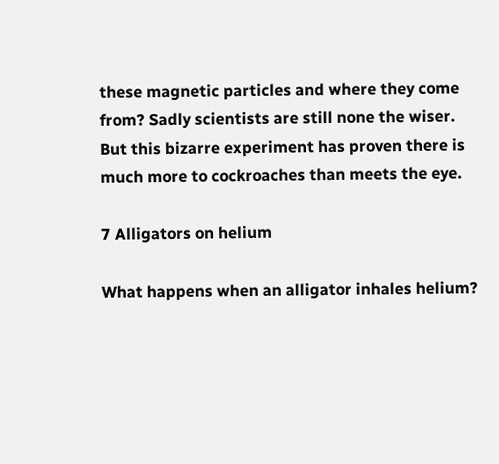these magnetic particles and where they come from? Sadly scientists are still none the wiser. But this bizarre experiment has proven there is much more to cockroaches than meets the eye.

7 Alligators on helium

What happens when an alligator inhales helium?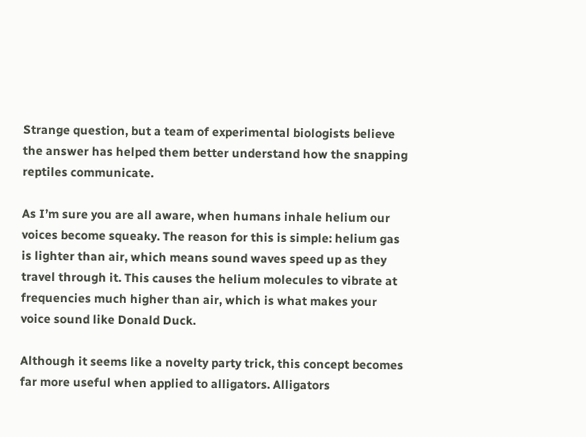Strange question, but a team of experimental biologists believe the answer has helped them better understand how the snapping reptiles communicate.

As I’m sure you are all aware, when humans inhale helium our voices become squeaky. The reason for this is simple: helium gas is lighter than air, which means sound waves speed up as they travel through it. This causes the helium molecules to vibrate at frequencies much higher than air, which is what makes your voice sound like Donald Duck.

Although it seems like a novelty party trick, this concept becomes far more useful when applied to alligators. Alligators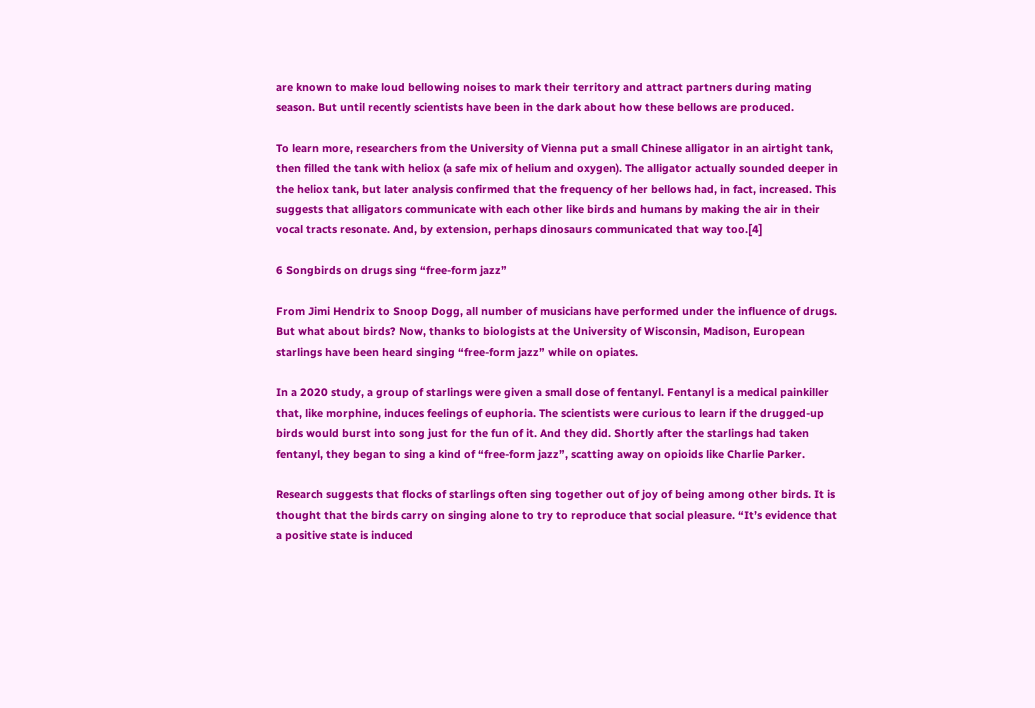are known to make loud bellowing noises to mark their territory and attract partners during mating season. But until recently scientists have been in the dark about how these bellows are produced.

To learn more, researchers from the University of Vienna put a small Chinese alligator in an airtight tank, then filled the tank with heliox (a safe mix of helium and oxygen). The alligator actually sounded deeper in the heliox tank, but later analysis confirmed that the frequency of her bellows had, in fact, increased. This suggests that alligators communicate with each other like birds and humans by making the air in their vocal tracts resonate. And, by extension, perhaps dinosaurs communicated that way too.[4]

6 Songbirds on drugs sing “free-form jazz”

From Jimi Hendrix to Snoop Dogg, all number of musicians have performed under the influence of drugs. But what about birds? Now, thanks to biologists at the University of Wisconsin, Madison, European starlings have been heard singing “free-form jazz” while on opiates.

In a 2020 study, a group of starlings were given a small dose of fentanyl. Fentanyl is a medical painkiller that, like morphine, induces feelings of euphoria. The scientists were curious to learn if the drugged-up birds would burst into song just for the fun of it. And they did. Shortly after the starlings had taken fentanyl, they began to sing a kind of “free-form jazz”, scatting away on opioids like Charlie Parker.

Research suggests that flocks of starlings often sing together out of joy of being among other birds. It is thought that the birds carry on singing alone to try to reproduce that social pleasure. “It’s evidence that a positive state is induced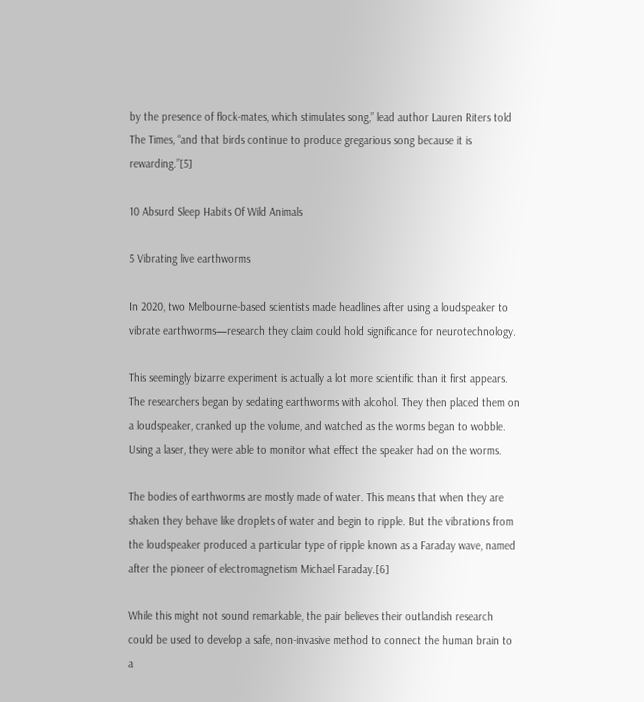by the presence of flock-mates, which stimulates song,” lead author Lauren Riters told The Times, “and that birds continue to produce gregarious song because it is rewarding.”[5]

10 Absurd Sleep Habits Of Wild Animals

5 Vibrating live earthworms

In 2020, two Melbourne-based scientists made headlines after using a loudspeaker to vibrate earthworms—research they claim could hold significance for neurotechnology.

This seemingly bizarre experiment is actually a lot more scientific than it first appears. The researchers began by sedating earthworms with alcohol. They then placed them on a loudspeaker, cranked up the volume, and watched as the worms began to wobble. Using a laser, they were able to monitor what effect the speaker had on the worms.

The bodies of earthworms are mostly made of water. This means that when they are shaken they behave like droplets of water and begin to ripple. But the vibrations from the loudspeaker produced a particular type of ripple known as a Faraday wave, named after the pioneer of electromagnetism Michael Faraday.[6]

While this might not sound remarkable, the pair believes their outlandish research could be used to develop a safe, non-invasive method to connect the human brain to a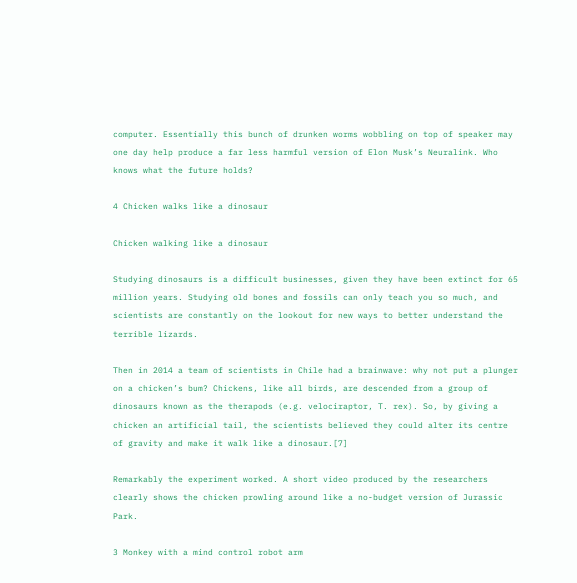computer. Essentially this bunch of drunken worms wobbling on top of speaker may one day help produce a far less harmful version of Elon Musk’s Neuralink. Who knows what the future holds?

4 Chicken walks like a dinosaur

Chicken walking like a dinosaur

Studying dinosaurs is a difficult businesses, given they have been extinct for 65 million years. Studying old bones and fossils can only teach you so much, and scientists are constantly on the lookout for new ways to better understand the terrible lizards.

Then in 2014 a team of scientists in Chile had a brainwave: why not put a plunger on a chicken’s bum? Chickens, like all birds, are descended from a group of dinosaurs known as the therapods (e.g. velociraptor, T. rex). So, by giving a chicken an artificial tail, the scientists believed they could alter its centre of gravity and make it walk like a dinosaur.[7]

Remarkably the experiment worked. A short video produced by the researchers clearly shows the chicken prowling around like a no-budget version of Jurassic Park.

3 Monkey with a mind control robot arm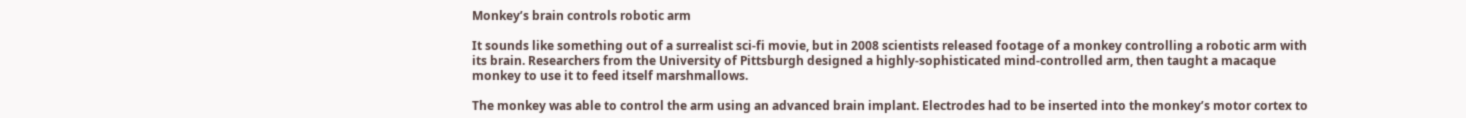Monkey’s brain controls robotic arm

It sounds like something out of a surrealist sci-fi movie, but in 2008 scientists released footage of a monkey controlling a robotic arm with its brain. Researchers from the University of Pittsburgh designed a highly-sophisticated mind-controlled arm, then taught a macaque monkey to use it to feed itself marshmallows.

The monkey was able to control the arm using an advanced brain implant. Electrodes had to be inserted into the monkey’s motor cortex to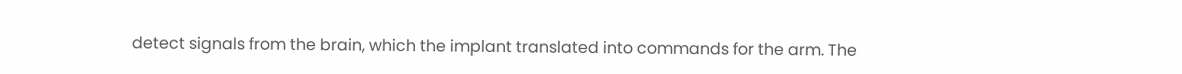detect signals from the brain, which the implant translated into commands for the arm. The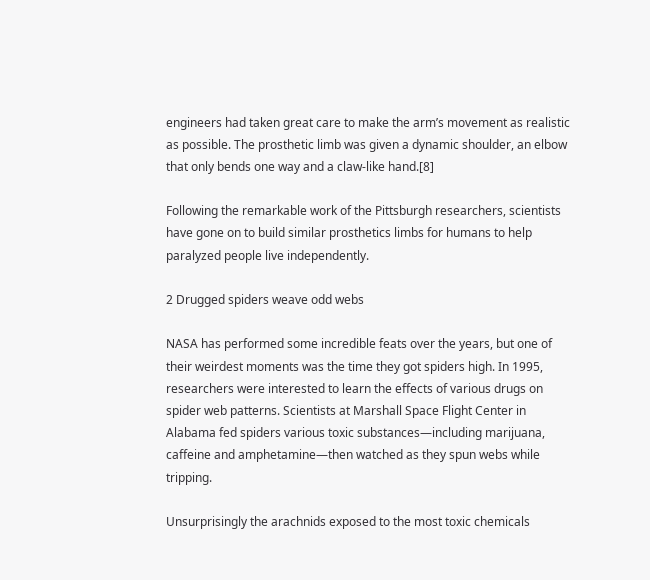engineers had taken great care to make the arm’s movement as realistic as possible. The prosthetic limb was given a dynamic shoulder, an elbow that only bends one way and a claw-like hand.[8]

Following the remarkable work of the Pittsburgh researchers, scientists have gone on to build similar prosthetics limbs for humans to help paralyzed people live independently.

2 Drugged spiders weave odd webs

NASA has performed some incredible feats over the years, but one of their weirdest moments was the time they got spiders high. In 1995, researchers were interested to learn the effects of various drugs on spider web patterns. Scientists at Marshall Space Flight Center in Alabama fed spiders various toxic substances—including marijuana, caffeine and amphetamine—then watched as they spun webs while tripping.

Unsurprisingly the arachnids exposed to the most toxic chemicals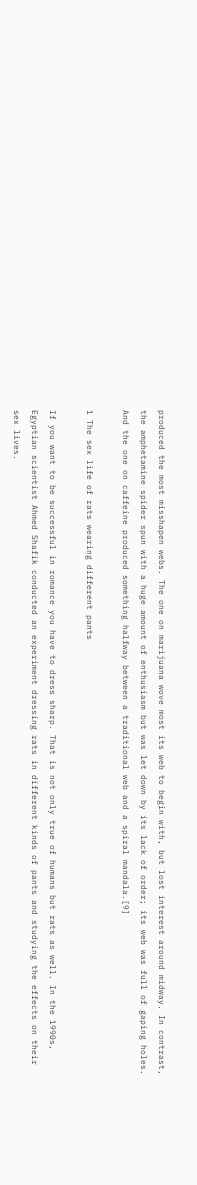produced the most misshapen webs. The one on marijuana wove most its web to begin with, but lost interest around midway. In contrast, the amphetamine spider spun with a huge amount of enthusiasm but was let down by its lack of order; its web was full of gaping holes. And the one on caffeine produced something halfway between a traditional web and a spiral mandala.[9]

1 The sex life of rats wearing different pants

If you want to be successful in romance you have to dress sharp. That is not only true of humans but rats as well. In the 1990s, Egyptian scientist Ahmed Shafik conducted an experiment dressing rats in different kinds of pants and studying the effects on their sex lives.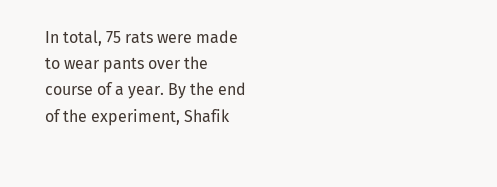In total, 75 rats were made to wear pants over the course of a year. By the end of the experiment, Shafik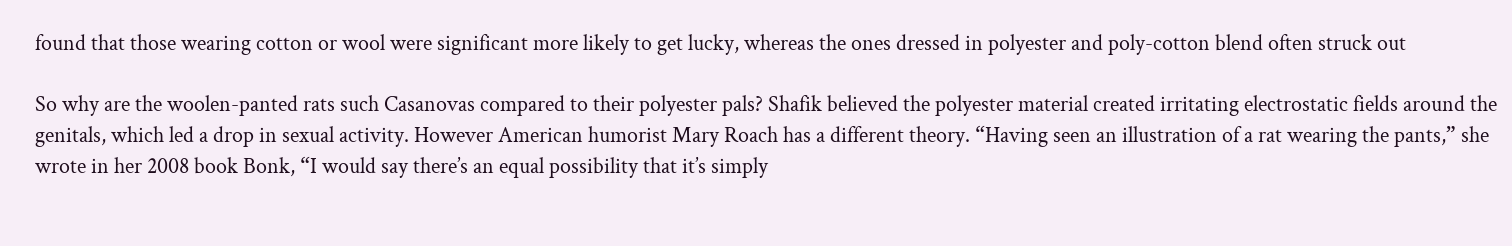found that those wearing cotton or wool were significant more likely to get lucky, whereas the ones dressed in polyester and poly-cotton blend often struck out

So why are the woolen-panted rats such Casanovas compared to their polyester pals? Shafik believed the polyester material created irritating electrostatic fields around the genitals, which led a drop in sexual activity. However American humorist Mary Roach has a different theory. “Having seen an illustration of a rat wearing the pants,” she wrote in her 2008 book Bonk, “I would say there’s an equal possibility that it’s simply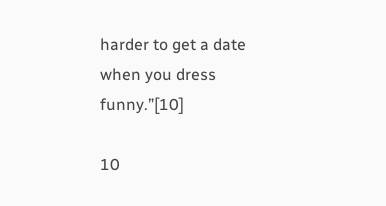harder to get a date when you dress funny.”[10]

10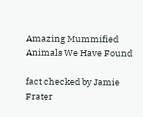Amazing Mummified Animals We Have Found

fact checked by Jamie Frater